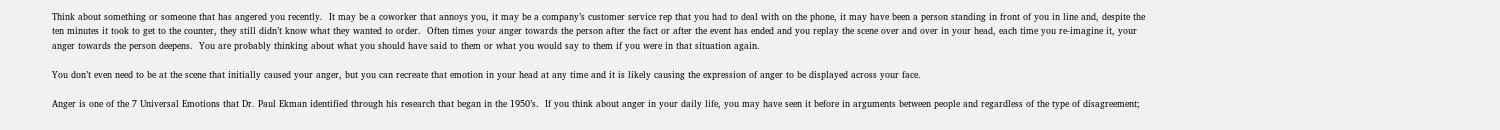Think about something or someone that has angered you recently.  It may be a coworker that annoys you, it may be a company’s customer service rep that you had to deal with on the phone, it may have been a person standing in front of you in line and, despite the ten minutes it took to get to the counter, they still didn’t know what they wanted to order.  Often times your anger towards the person after the fact or after the event has ended and you replay the scene over and over in your head, each time you re-imagine it, your anger towards the person deepens.  You are probably thinking about what you should have said to them or what you would say to them if you were in that situation again.

You don’t even need to be at the scene that initially caused your anger, but you can recreate that emotion in your head at any time and it is likely causing the expression of anger to be displayed across your face.

Anger is one of the 7 Universal Emotions that Dr. Paul Ekman identified through his research that began in the 1950’s.  If you think about anger in your daily life, you may have seen it before in arguments between people and regardless of the type of disagreement;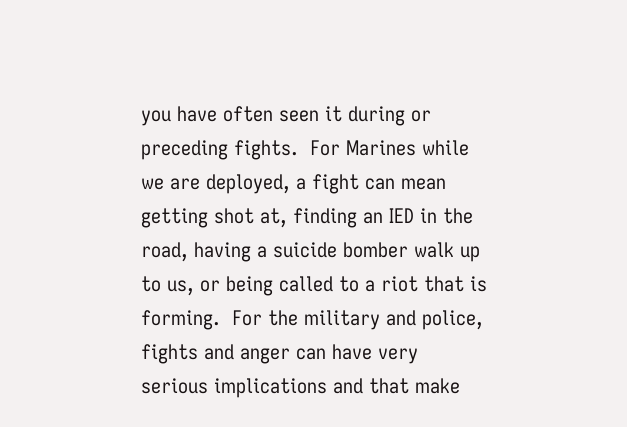you have often seen it during or preceding fights.  For Marines while we are deployed, a fight can mean getting shot at, finding an IED in the road, having a suicide bomber walk up to us, or being called to a riot that is forming.  For the military and police, fights and anger can have very serious implications and that make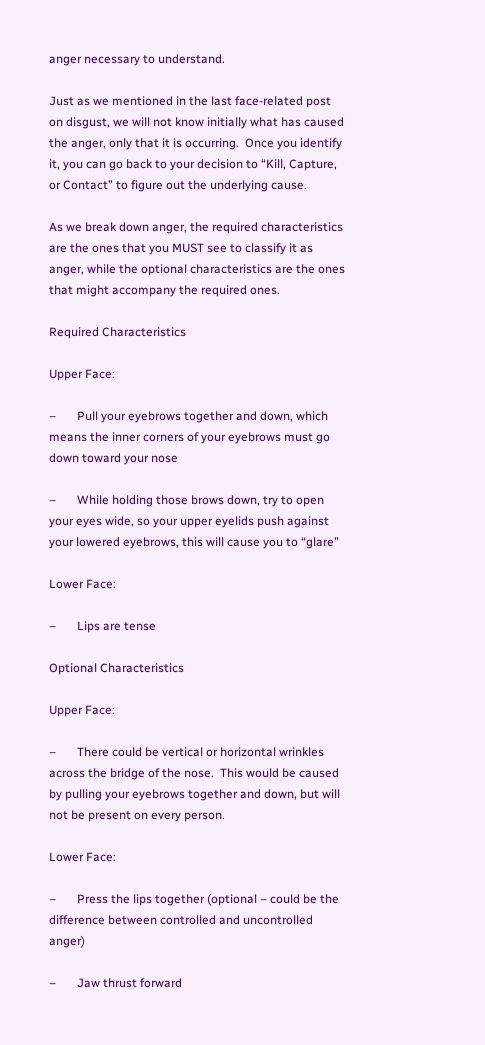anger necessary to understand.

Just as we mentioned in the last face-related post on disgust, we will not know initially what has caused the anger, only that it is occurring.  Once you identify it, you can go back to your decision to “Kill, Capture, or Contact” to figure out the underlying cause.

As we break down anger, the required characteristics are the ones that you MUST see to classify it as anger, while the optional characteristics are the ones that might accompany the required ones.

Required Characteristics

Upper Face:

–       Pull your eyebrows together and down, which means the inner corners of your eyebrows must go down toward your nose

–       While holding those brows down, try to open your eyes wide, so your upper eyelids push against your lowered eyebrows, this will cause you to “glare”

Lower Face:

–       Lips are tense

Optional Characteristics

Upper Face:

–       There could be vertical or horizontal wrinkles across the bridge of the nose.  This would be caused by pulling your eyebrows together and down, but will not be present on every person.

Lower Face:

–       Press the lips together (optional – could be the difference between controlled and uncontrolled anger)

–       Jaw thrust forward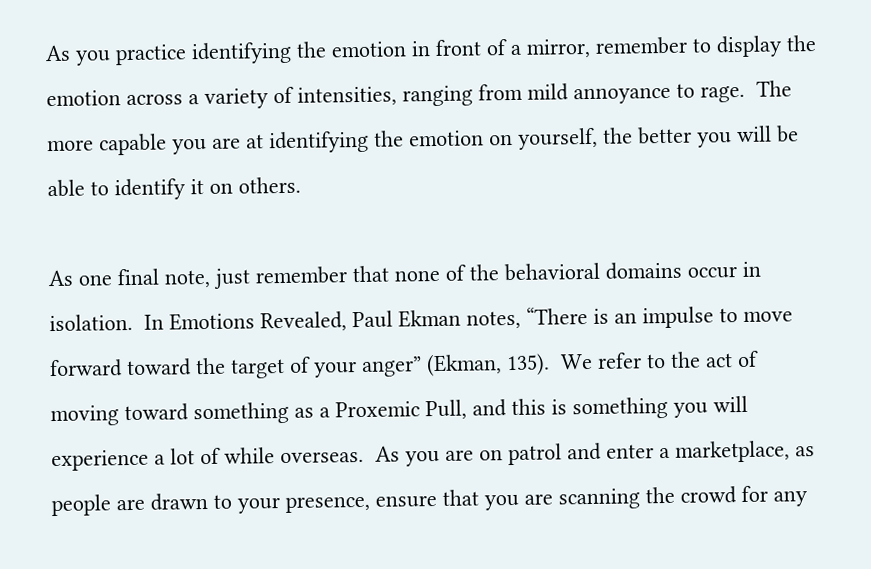As you practice identifying the emotion in front of a mirror, remember to display the emotion across a variety of intensities, ranging from mild annoyance to rage.  The more capable you are at identifying the emotion on yourself, the better you will be able to identify it on others.

As one final note, just remember that none of the behavioral domains occur in isolation.  In Emotions Revealed, Paul Ekman notes, “There is an impulse to move forward toward the target of your anger” (Ekman, 135).  We refer to the act of moving toward something as a Proxemic Pull, and this is something you will experience a lot of while overseas.  As you are on patrol and enter a marketplace, as people are drawn to your presence, ensure that you are scanning the crowd for any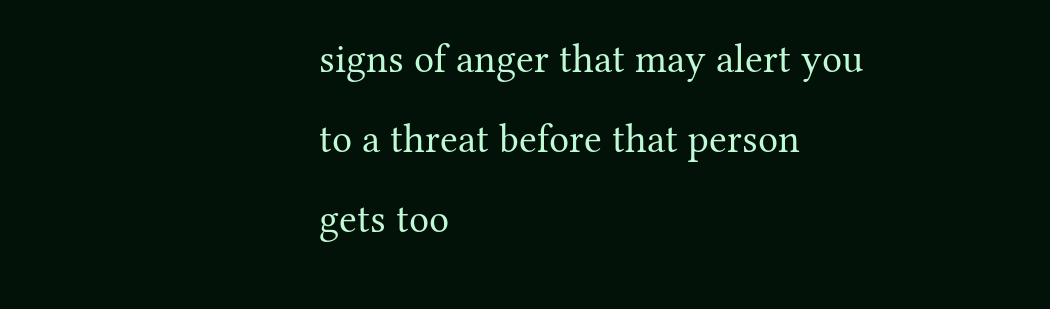signs of anger that may alert you to a threat before that person gets too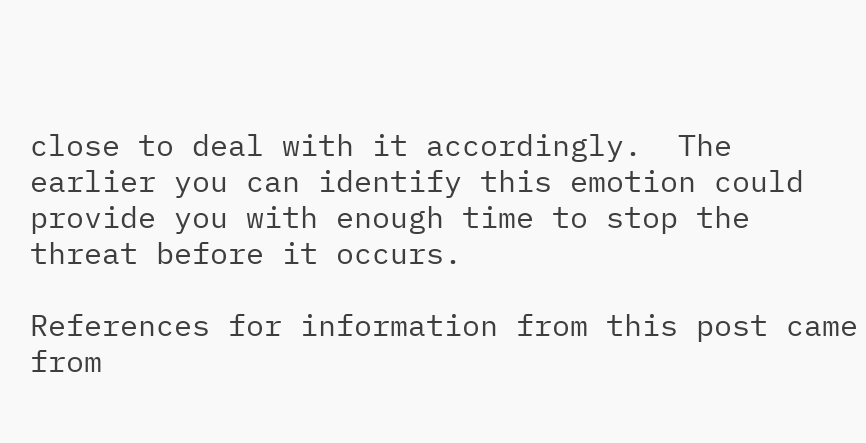close to deal with it accordingly.  The earlier you can identify this emotion could provide you with enough time to stop the threat before it occurs.

References for information from this post came from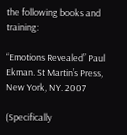the following books and training:

“Emotions Revealed” Paul Ekman. St Martin’s Press, New York, NY. 2007

(Specifically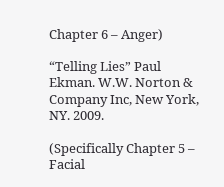Chapter 6 – Anger)

“Telling Lies” Paul Ekman. W.W. Norton & Company Inc, New York, NY. 2009.

(Specifically Chapter 5 – Facial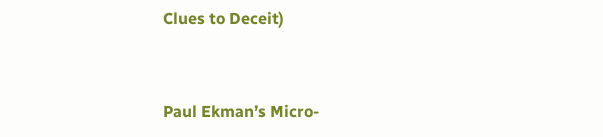Clues to Deceit)


Paul Ekman’s Micro-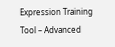Expression Training Tool – Advanced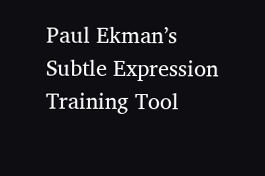Paul Ekman’s Subtle Expression Training Tool